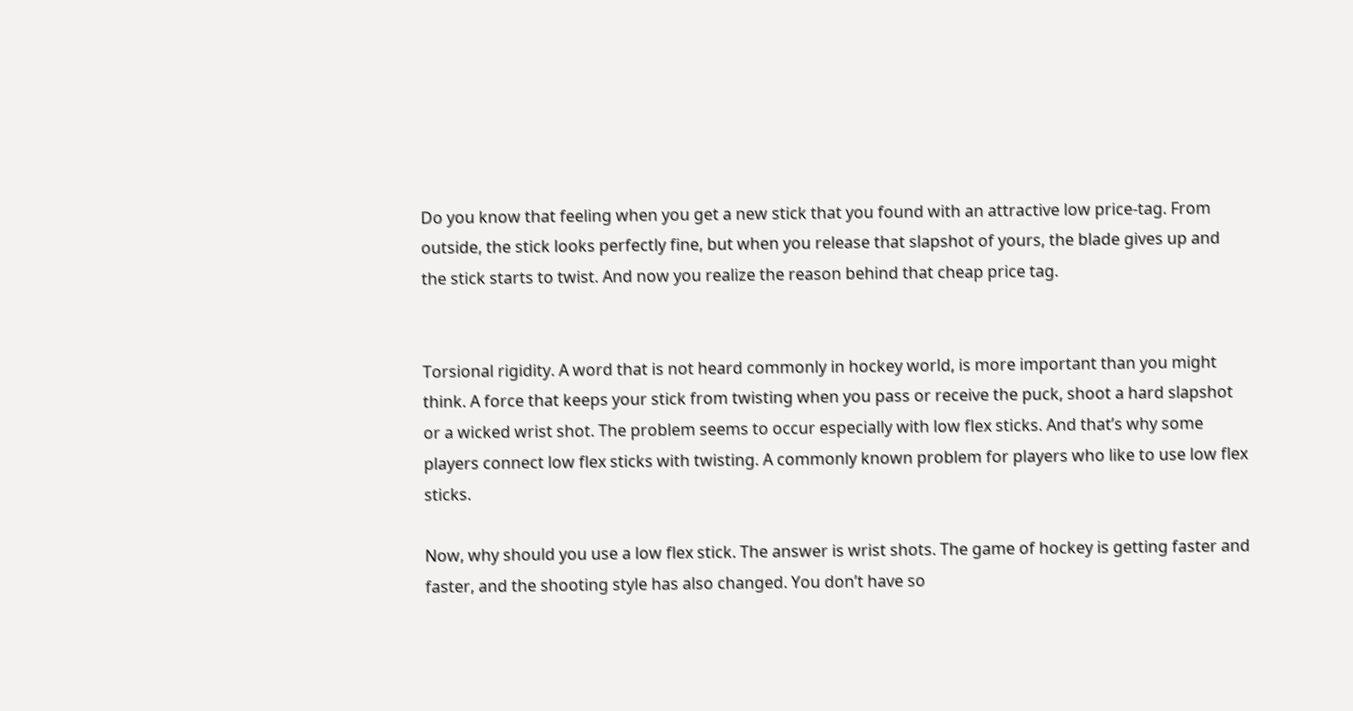Do you know that feeling when you get a new stick that you found with an attractive low price-tag. From outside, the stick looks perfectly fine, but when you release that slapshot of yours, the blade gives up and the stick starts to twist. And now you realize the reason behind that cheap price tag.


Torsional rigidity. A word that is not heard commonly in hockey world, is more important than you might think. A force that keeps your stick from twisting when you pass or receive the puck, shoot a hard slapshot or a wicked wrist shot. The problem seems to occur especially with low flex sticks. And that’s why some players connect low flex sticks with twisting. A commonly known problem for players who like to use low flex sticks.

Now, why should you use a low flex stick. The answer is wrist shots. The game of hockey is getting faster and faster, and the shooting style has also changed. You don’t have so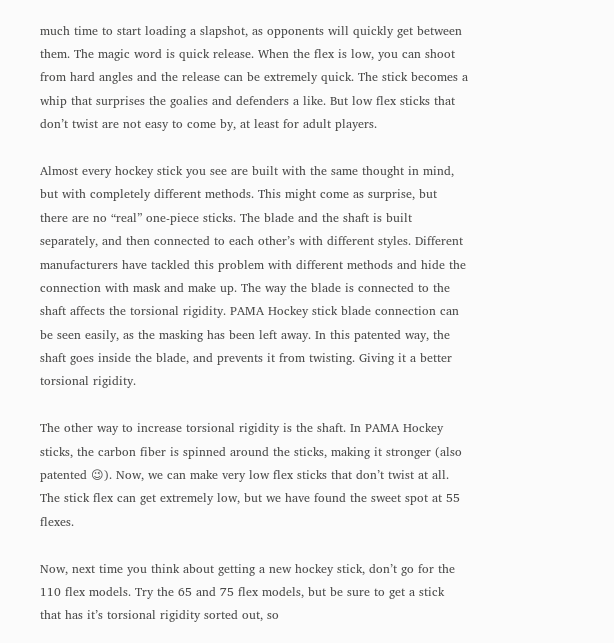much time to start loading a slapshot, as opponents will quickly get between them. The magic word is quick release. When the flex is low, you can shoot from hard angles and the release can be extremely quick. The stick becomes a whip that surprises the goalies and defenders a like. But low flex sticks that don’t twist are not easy to come by, at least for adult players.

Almost every hockey stick you see are built with the same thought in mind, but with completely different methods. This might come as surprise, but there are no “real” one-piece sticks. The blade and the shaft is built separately, and then connected to each other’s with different styles. Different manufacturers have tackled this problem with different methods and hide the connection with mask and make up. The way the blade is connected to the shaft affects the torsional rigidity. PAMA Hockey stick blade connection can be seen easily, as the masking has been left away. In this patented way, the shaft goes inside the blade, and prevents it from twisting. Giving it a better torsional rigidity.

The other way to increase torsional rigidity is the shaft. In PAMA Hockey sticks, the carbon fiber is spinned around the sticks, making it stronger (also patented 😉). Now, we can make very low flex sticks that don’t twist at all. The stick flex can get extremely low, but we have found the sweet spot at 55 flexes.

Now, next time you think about getting a new hockey stick, don’t go for the 110 flex models. Try the 65 and 75 flex models, but be sure to get a stick that has it’s torsional rigidity sorted out, so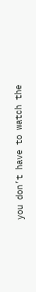you don’t have to watch the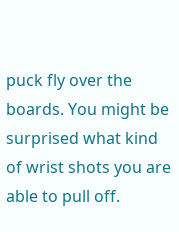puck fly over the boards. You might be surprised what kind of wrist shots you are able to pull off.